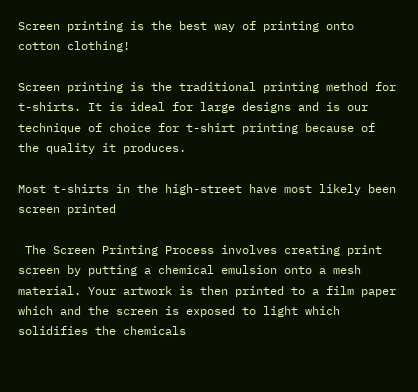Screen printing is the best way of printing onto cotton clothing!

Screen printing is the traditional printing method for t-shirts. It is ideal for large designs and is our technique of choice for t-shirt printing because of the quality it produces.

Most t-shirts in the high-street have most likely been screen printed

 The Screen Printing Process involves creating print screen by putting a chemical emulsion onto a mesh material. Your artwork is then printed to a film paper which and the screen is exposed to light which solidifies the chemicals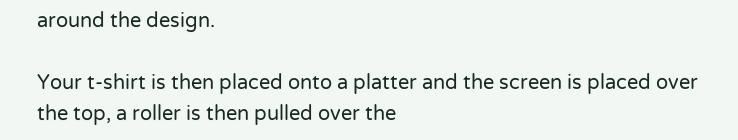around the design.

Your t-shirt is then placed onto a platter and the screen is placed over the top, a roller is then pulled over the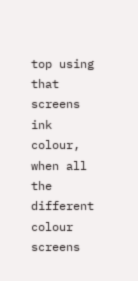top using that screens ink colour, when all the different colour screens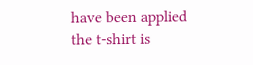have been applied the t-shirt is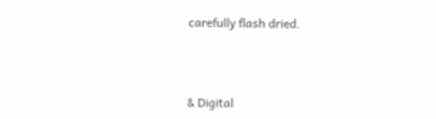carefully flash dried.



& Digital